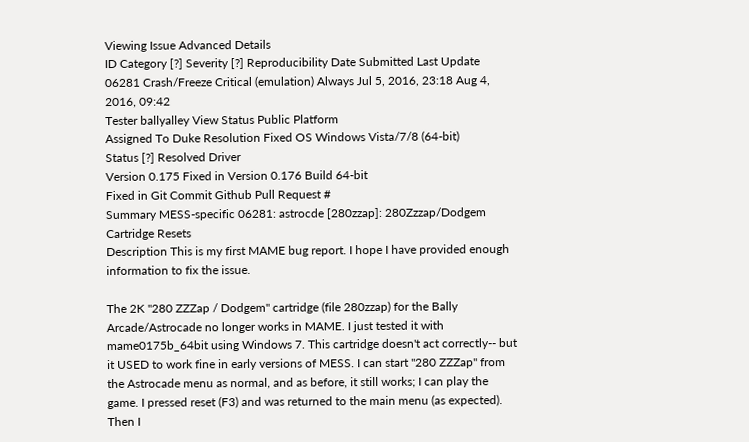Viewing Issue Advanced Details
ID Category [?] Severity [?] Reproducibility Date Submitted Last Update
06281 Crash/Freeze Critical (emulation) Always Jul 5, 2016, 23:18 Aug 4, 2016, 09:42
Tester ballyalley View Status Public Platform
Assigned To Duke Resolution Fixed OS Windows Vista/7/8 (64-bit)
Status [?] Resolved Driver
Version 0.175 Fixed in Version 0.176 Build 64-bit
Fixed in Git Commit Github Pull Request #
Summary MESS-specific 06281: astrocde [280zzap]: 280Zzzap/Dodgem Cartridge Resets
Description This is my first MAME bug report. I hope I have provided enough information to fix the issue.

The 2K "280 ZZZap / Dodgem" cartridge (file 280zzap) for the Bally Arcade/Astrocade no longer works in MAME. I just tested it with mame0175b_64bit using Windows 7. This cartridge doesn't act correctly-- but it USED to work fine in early versions of MESS. I can start "280 ZZZap" from the Astrocade menu as normal, and as before, it still works; I can play the game. I pressed reset (F3) and was returned to the main menu (as expected). Then I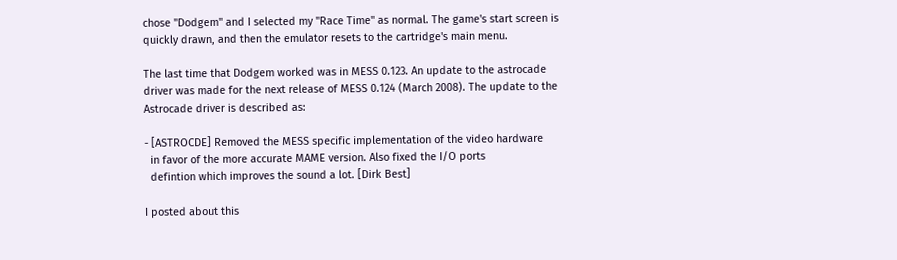chose "Dodgem" and I selected my "Race Time" as normal. The game's start screen is quickly drawn, and then the emulator resets to the cartridge's main menu.

The last time that Dodgem worked was in MESS 0.123. An update to the astrocade driver was made for the next release of MESS 0.124 (March 2008). The update to the Astrocade driver is described as:

- [ASTROCDE] Removed the MESS specific implementation of the video hardware
  in favor of the more accurate MAME version. Also fixed the I/O ports
  defintion which improves the sound a lot. [Dirk Best]

I posted about this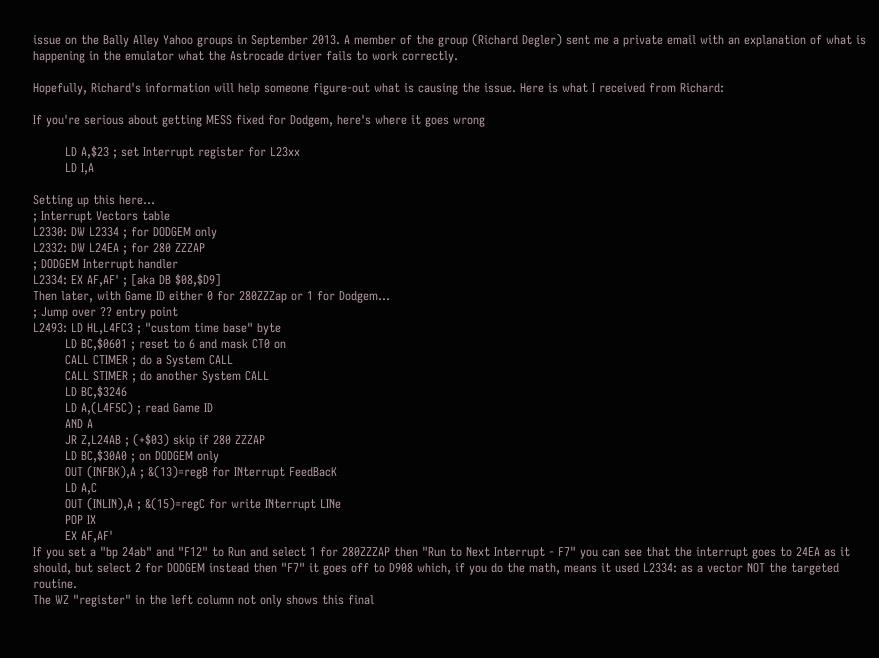issue on the Bally Alley Yahoo groups in September 2013. A member of the group (Richard Degler) sent me a private email with an explanation of what is happening in the emulator what the Astrocade driver fails to work correctly.

Hopefully, Richard's information will help someone figure-out what is causing the issue. Here is what I received from Richard:

If you're serious about getting MESS fixed for Dodgem, here's where it goes wrong

        LD A,$23 ; set Interrupt register for L23xx
        LD I,A

Setting up this here...
; Interrupt Vectors table
L2330: DW L2334 ; for DODGEM only
L2332: DW L24EA ; for 280 ZZZAP
; DODGEM Interrupt handler
L2334: EX AF,AF' ; [aka DB $08,$D9]
Then later, with Game ID either 0 for 280ZZZap or 1 for Dodgem...
; Jump over ?? entry point
L2493: LD HL,L4FC3 ; "custom time base" byte
        LD BC,$0601 ; reset to 6 and mask CT0 on
        CALL CTIMER ; do a System CALL
        CALL STIMER ; do another System CALL
        LD BC,$3246
        LD A,(L4F5C) ; read Game ID
        AND A
        JR Z,L24AB ; (+$03) skip if 280 ZZZAP
        LD BC,$30A0 ; on DODGEM only
        OUT (INFBK),A ; &(13)=regB for INterrupt FeedBacK
        LD A,C
        OUT (INLIN),A ; &(15)=regC for write INterrupt LINe
        POP IX
        EX AF,AF'
If you set a "bp 24ab" and "F12" to Run and select 1 for 280ZZZAP then "Run to Next Interrupt - F7" you can see that the interrupt goes to 24EA as it should, but select 2 for DODGEM instead then "F7" it goes off to D908 which, if you do the math, means it used L2334: as a vector NOT the targeted routine.
The WZ "register" in the left column not only shows this final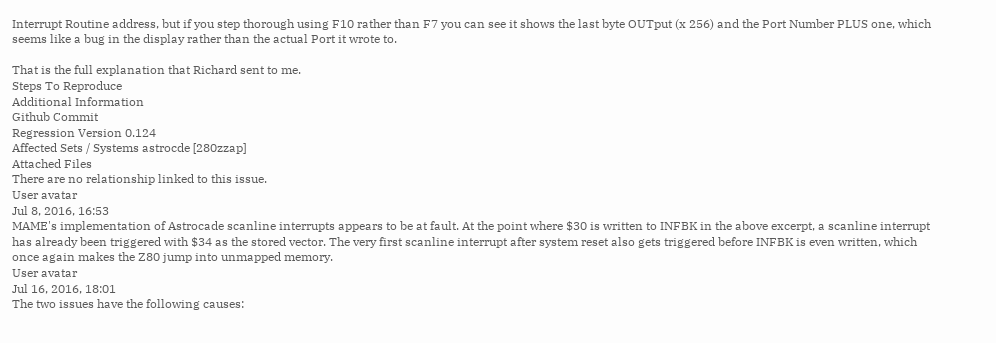Interrupt Routine address, but if you step thorough using F10 rather than F7 you can see it shows the last byte OUTput (x 256) and the Port Number PLUS one, which seems like a bug in the display rather than the actual Port it wrote to.

That is the full explanation that Richard sent to me.
Steps To Reproduce
Additional Information
Github Commit
Regression Version 0.124
Affected Sets / Systems astrocde [280zzap]
Attached Files
There are no relationship linked to this issue.
User avatar
Jul 8, 2016, 16:53
MAME's implementation of Astrocade scanline interrupts appears to be at fault. At the point where $30 is written to INFBK in the above excerpt, a scanline interrupt has already been triggered with $34 as the stored vector. The very first scanline interrupt after system reset also gets triggered before INFBK is even written, which once again makes the Z80 jump into unmapped memory.
User avatar
Jul 16, 2016, 18:01
The two issues have the following causes: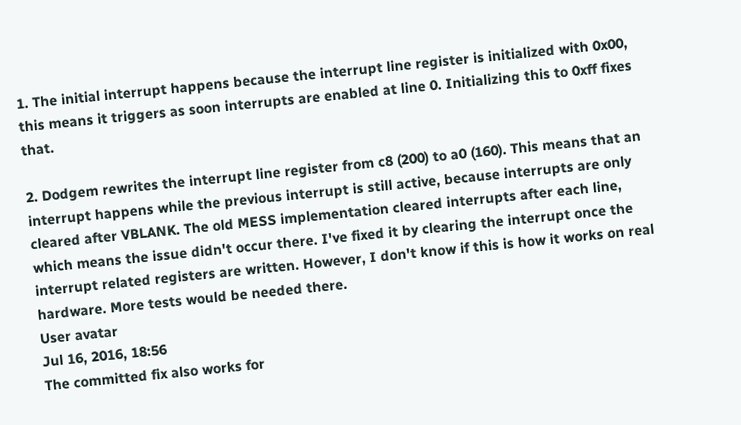1. The initial interrupt happens because the interrupt line register is initialized with 0x00, this means it triggers as soon interrupts are enabled at line 0. Initializing this to 0xff fixes that.

2. Dodgem rewrites the interrupt line register from c8 (200) to a0 (160). This means that an interrupt happens while the previous interrupt is still active, because interrupts are only cleared after VBLANK. The old MESS implementation cleared interrupts after each line, which means the issue didn't occur there. I've fixed it by clearing the interrupt once the interrupt related registers are written. However, I don't know if this is how it works on real hardware. More tests would be needed there.
User avatar
Jul 16, 2016, 18:56
The committed fix also works for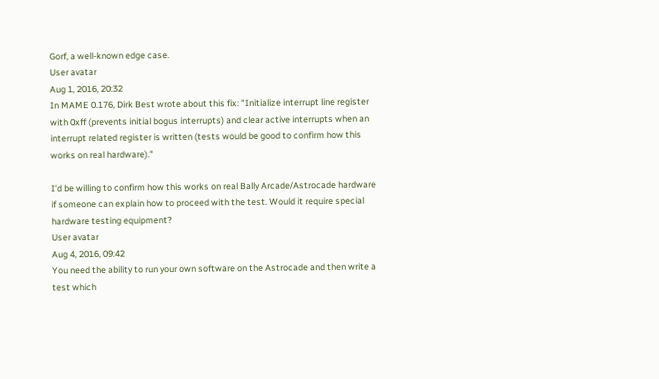Gorf, a well-known edge case.
User avatar
Aug 1, 2016, 20:32
In MAME 0.176, Dirk Best wrote about this fix: "Initialize interrupt line register with 0xff (prevents initial bogus interrupts) and clear active interrupts when an interrupt related register is written (tests would be good to confirm how this works on real hardware)."

I'd be willing to confirm how this works on real Bally Arcade/Astrocade hardware if someone can explain how to proceed with the test. Would it require special hardware testing equipment?
User avatar
Aug 4, 2016, 09:42
You need the ability to run your own software on the Astrocade and then write a test which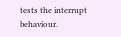tests the interrupt behaviour.